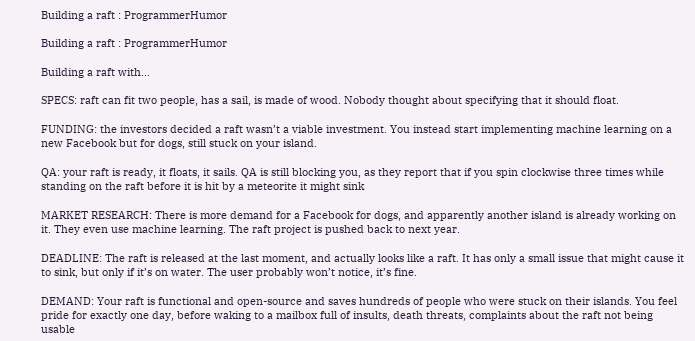Building a raft : ProgrammerHumor

Building a raft : ProgrammerHumor

Building a raft with…

SPECS: raft can fit two people, has a sail, is made of wood. Nobody thought about specifying that it should float.

FUNDING: the investors decided a raft wasn’t a viable investment. You instead start implementing machine learning on a new Facebook but for dogs, still stuck on your island.

QA: your raft is ready, it floats, it sails. QA is still blocking you, as they report that if you spin clockwise three times while standing on the raft before it is hit by a meteorite it might sink

MARKET RESEARCH: There is more demand for a Facebook for dogs, and apparently another island is already working on it. They even use machine learning. The raft project is pushed back to next year.

DEADLINE: The raft is released at the last moment, and actually looks like a raft. It has only a small issue that might cause it to sink, but only if it’s on water. The user probably won’t notice, it’s fine.

DEMAND: Your raft is functional and open-source and saves hundreds of people who were stuck on their islands. You feel pride for exactly one day, before waking to a mailbox full of insults, death threats, complaints about the raft not being usable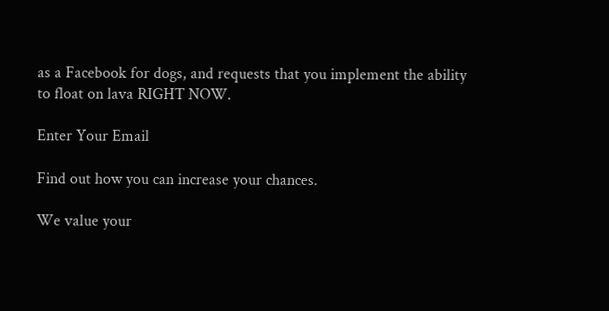as a Facebook for dogs, and requests that you implement the ability to float on lava RIGHT NOW.

Enter Your Email

Find out how you can increase your chances.

We value your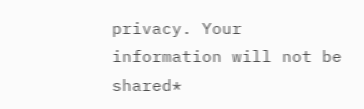privacy. Your information will not be shared*